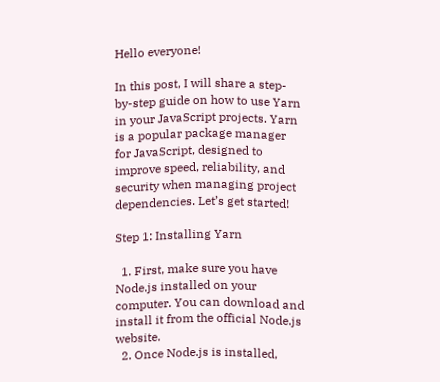Hello everyone!

In this post, I will share a step-by-step guide on how to use Yarn in your JavaScript projects. Yarn is a popular package manager for JavaScript, designed to improve speed, reliability, and security when managing project dependencies. Let’s get started!

Step 1: Installing Yarn

  1. First, make sure you have Node.js installed on your computer. You can download and install it from the official Node.js website.
  2. Once Node.js is installed,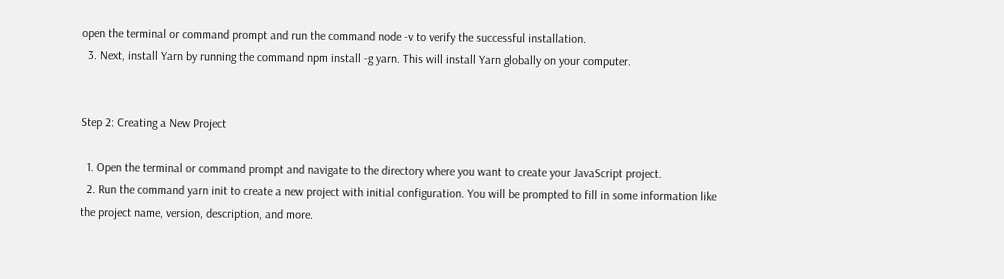open the terminal or command prompt and run the command node -v to verify the successful installation.
  3. Next, install Yarn by running the command npm install -g yarn. This will install Yarn globally on your computer.


Step 2: Creating a New Project

  1. Open the terminal or command prompt and navigate to the directory where you want to create your JavaScript project.
  2. Run the command yarn init to create a new project with initial configuration. You will be prompted to fill in some information like the project name, version, description, and more.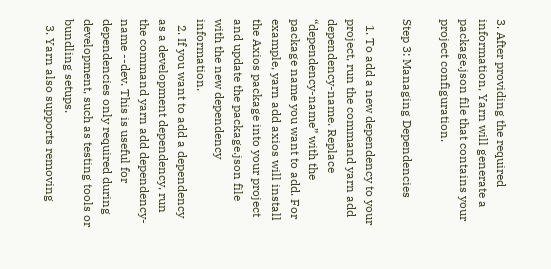3. After providing the required information, Yarn will generate a package.json file that contains your project configuration.

Step 3: Managing Dependencies

  1. To add a new dependency to your project, run the command yarn add dependency-name. Replace “dependency-name” with the package name you want to add. For example, yarn add axios will install the Axios package into your project and update the package.json file with the new dependency information.
  2. If you want to add a dependency as a development dependency, run the command yarn add dependency-name --dev. This is useful for dependencies only required during development, such as testing tools or bundling setups.
  3. Yarn also supports removing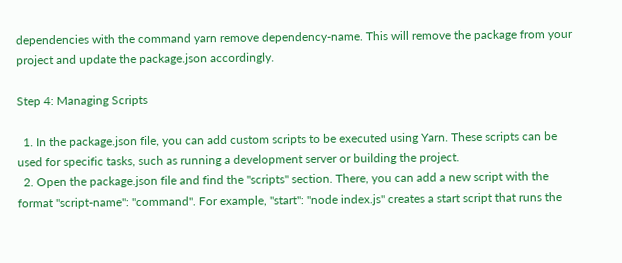dependencies with the command yarn remove dependency-name. This will remove the package from your project and update the package.json accordingly.

Step 4: Managing Scripts

  1. In the package.json file, you can add custom scripts to be executed using Yarn. These scripts can be used for specific tasks, such as running a development server or building the project.
  2. Open the package.json file and find the "scripts" section. There, you can add a new script with the format "script-name": "command". For example, "start": "node index.js" creates a start script that runs the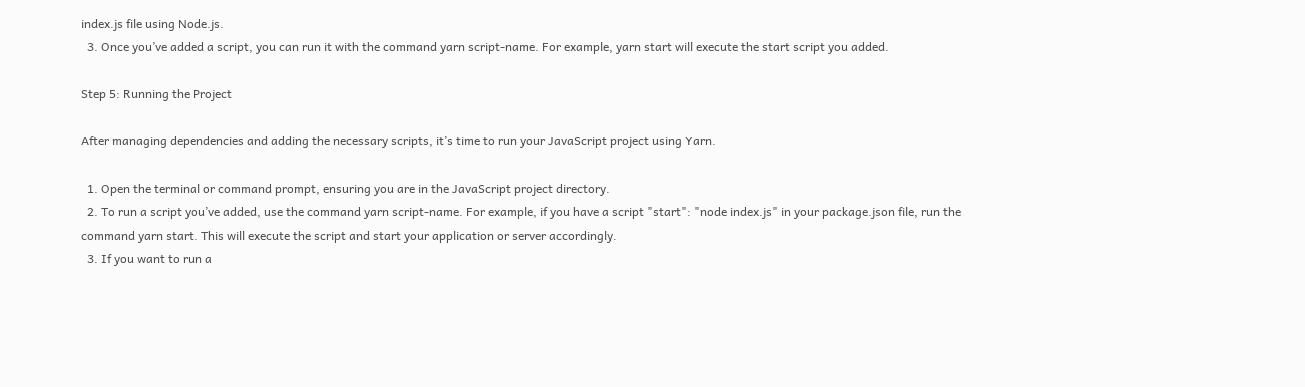index.js file using Node.js.
  3. Once you’ve added a script, you can run it with the command yarn script-name. For example, yarn start will execute the start script you added.

Step 5: Running the Project

After managing dependencies and adding the necessary scripts, it’s time to run your JavaScript project using Yarn.

  1. Open the terminal or command prompt, ensuring you are in the JavaScript project directory.
  2. To run a script you’ve added, use the command yarn script-name. For example, if you have a script "start": "node index.js" in your package.json file, run the command yarn start. This will execute the script and start your application or server accordingly.
  3. If you want to run a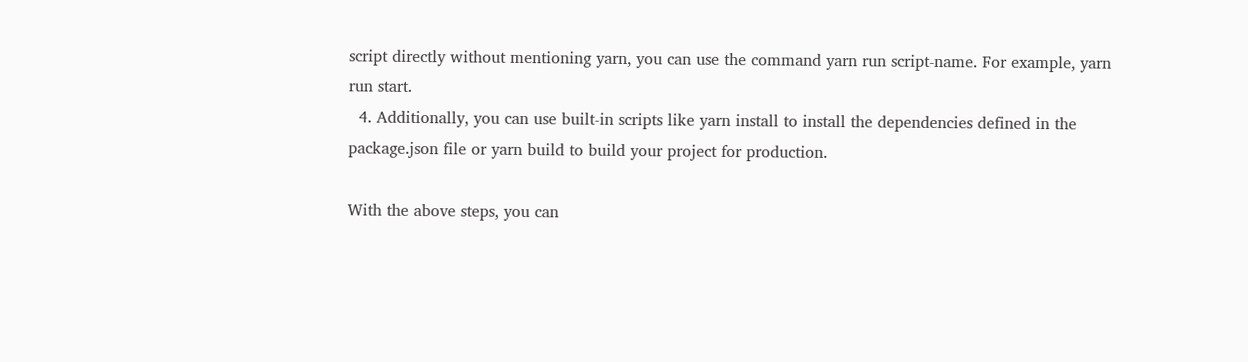script directly without mentioning yarn, you can use the command yarn run script-name. For example, yarn run start.
  4. Additionally, you can use built-in scripts like yarn install to install the dependencies defined in the package.json file or yarn build to build your project for production.

With the above steps, you can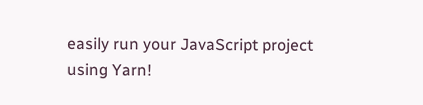easily run your JavaScript project using Yarn!